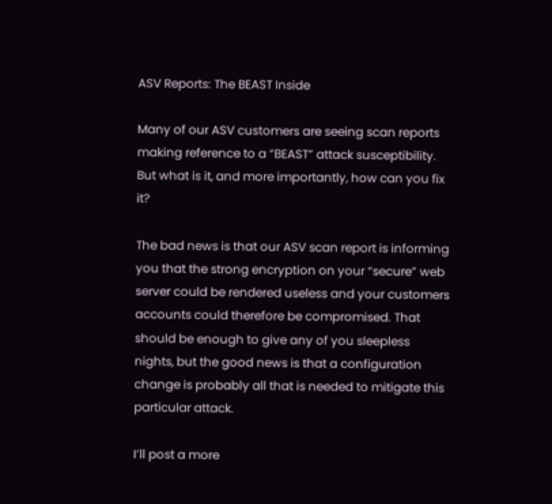ASV Reports: The BEAST Inside

Many of our ASV customers are seeing scan reports making reference to a “BEAST” attack susceptibility. But what is it, and more importantly, how can you fix it?

The bad news is that our ASV scan report is informing you that the strong encryption on your “secure” web server could be rendered useless and your customers accounts could therefore be compromised. That should be enough to give any of you sleepless nights, but the good news is that a configuration change is probably all that is needed to mitigate this particular attack.

I’ll post a more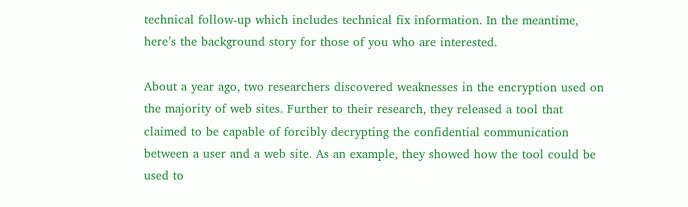technical follow-up which includes technical fix information. In the meantime, here’s the background story for those of you who are interested.

About a year ago, two researchers discovered weaknesses in the encryption used on the majority of web sites. Further to their research, they released a tool that claimed to be capable of forcibly decrypting the confidential communication between a user and a web site. As an example, they showed how the tool could be used to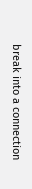break into a connection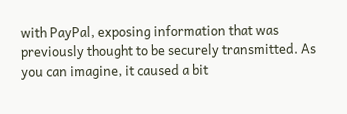with PayPal, exposing information that was previously thought to be securely transmitted. As you can imagine, it caused a bit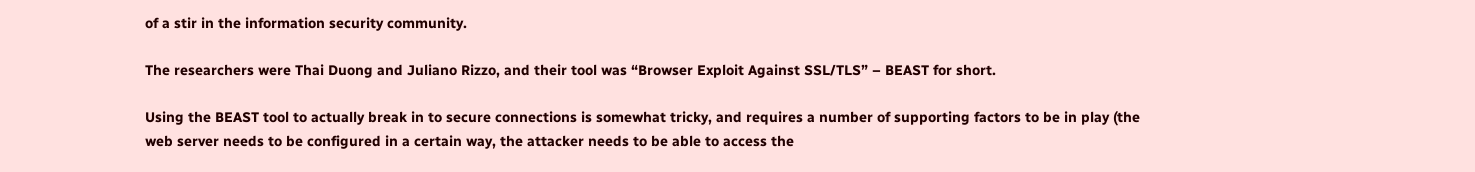of a stir in the information security community.

The researchers were Thai Duong and Juliano Rizzo, and their tool was “Browser Exploit Against SSL/TLS” – BEAST for short.

Using the BEAST tool to actually break in to secure connections is somewhat tricky, and requires a number of supporting factors to be in play (the web server needs to be configured in a certain way, the attacker needs to be able to access the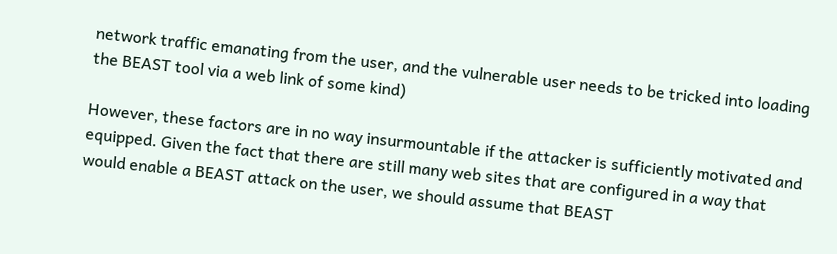network traffic emanating from the user, and the vulnerable user needs to be tricked into loading the BEAST tool via a web link of some kind)

However, these factors are in no way insurmountable if the attacker is sufficiently motivated and equipped. Given the fact that there are still many web sites that are configured in a way that would enable a BEAST attack on the user, we should assume that BEAST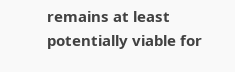remains at least potentially viable for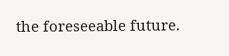the foreseeable future.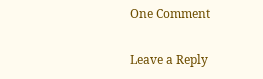One Comment

Leave a Reply